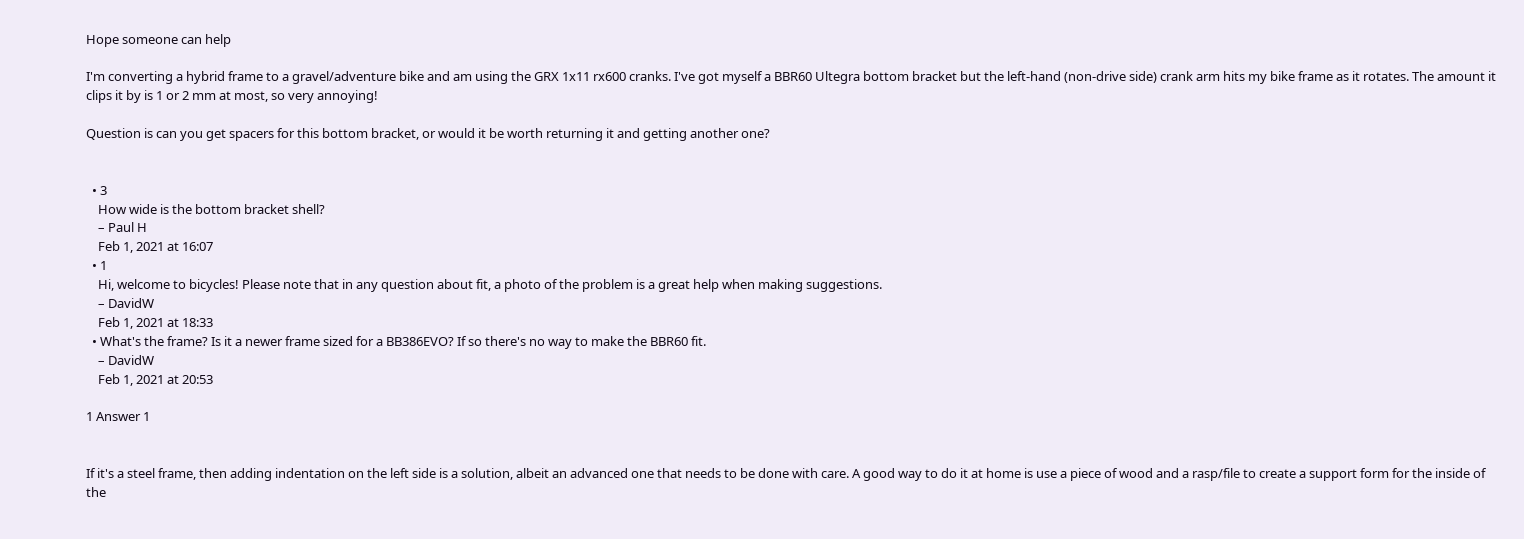Hope someone can help

I'm converting a hybrid frame to a gravel/adventure bike and am using the GRX 1x11 rx600 cranks. I've got myself a BBR60 Ultegra bottom bracket but the left-hand (non-drive side) crank arm hits my bike frame as it rotates. The amount it clips it by is 1 or 2 mm at most, so very annoying!

Question is can you get spacers for this bottom bracket, or would it be worth returning it and getting another one?


  • 3
    How wide is the bottom bracket shell?
    – Paul H
    Feb 1, 2021 at 16:07
  • 1
    Hi, welcome to bicycles! Please note that in any question about fit, a photo of the problem is a great help when making suggestions.
    – DavidW
    Feb 1, 2021 at 18:33
  • What's the frame? Is it a newer frame sized for a BB386EVO? If so there's no way to make the BBR60 fit.
    – DavidW
    Feb 1, 2021 at 20:53

1 Answer 1


If it's a steel frame, then adding indentation on the left side is a solution, albeit an advanced one that needs to be done with care. A good way to do it at home is use a piece of wood and a rasp/file to create a support form for the inside of the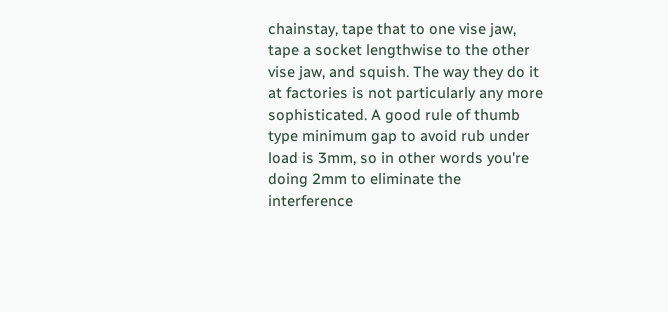chainstay, tape that to one vise jaw, tape a socket lengthwise to the other vise jaw, and squish. The way they do it at factories is not particularly any more sophisticated. A good rule of thumb type minimum gap to avoid rub under load is 3mm, so in other words you're doing 2mm to eliminate the interference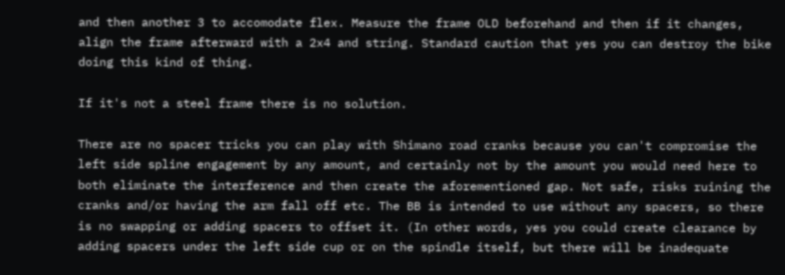and then another 3 to accomodate flex. Measure the frame OLD beforehand and then if it changes, align the frame afterward with a 2x4 and string. Standard caution that yes you can destroy the bike doing this kind of thing.

If it's not a steel frame there is no solution.

There are no spacer tricks you can play with Shimano road cranks because you can't compromise the left side spline engagement by any amount, and certainly not by the amount you would need here to both eliminate the interference and then create the aforementioned gap. Not safe, risks ruining the cranks and/or having the arm fall off etc. The BB is intended to use without any spacers, so there is no swapping or adding spacers to offset it. (In other words, yes you could create clearance by adding spacers under the left side cup or on the spindle itself, but there will be inadequate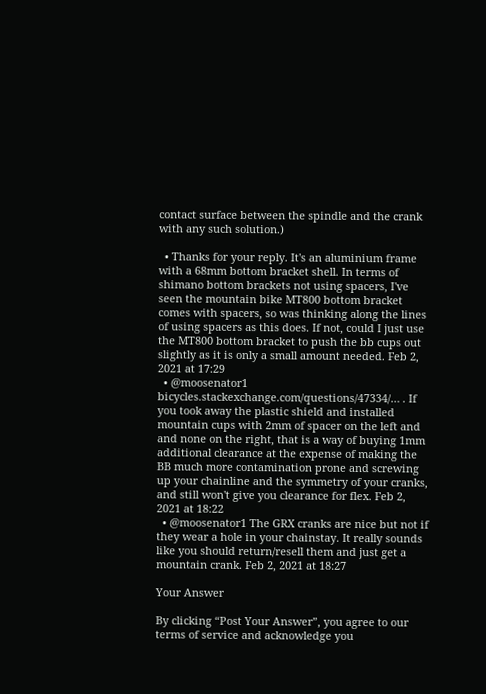contact surface between the spindle and the crank with any such solution.)

  • Thanks for your reply. It's an aluminium frame with a 68mm bottom bracket shell. In terms of shimano bottom brackets not using spacers, I've seen the mountain bike MT800 bottom bracket comes with spacers, so was thinking along the lines of using spacers as this does. If not, could I just use the MT800 bottom bracket to push the bb cups out slightly as it is only a small amount needed. Feb 2, 2021 at 17:29
  • @moosenator1 bicycles.stackexchange.com/questions/47334/… . If you took away the plastic shield and installed mountain cups with 2mm of spacer on the left and and none on the right, that is a way of buying 1mm additional clearance at the expense of making the BB much more contamination prone and screwing up your chainline and the symmetry of your cranks, and still won't give you clearance for flex. Feb 2, 2021 at 18:22
  • @moosenator1 The GRX cranks are nice but not if they wear a hole in your chainstay. It really sounds like you should return/resell them and just get a mountain crank. Feb 2, 2021 at 18:27

Your Answer

By clicking “Post Your Answer”, you agree to our terms of service and acknowledge you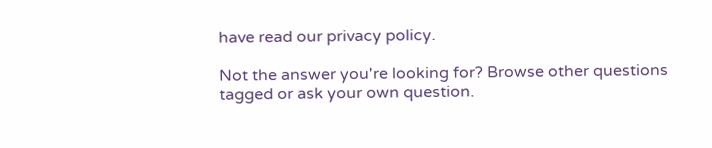have read our privacy policy.

Not the answer you're looking for? Browse other questions tagged or ask your own question.